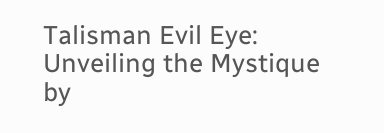Talisman Evil Eye: Unveiling the Mystique by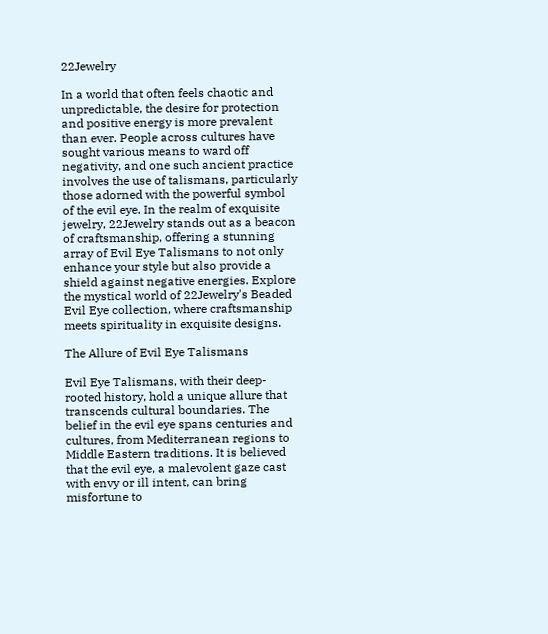22Jewelry

In a world that often feels chaotic and unpredictable, the desire for protection and positive energy is more prevalent than ever. People across cultures have sought various means to ward off negativity, and one such ancient practice involves the use of talismans, particularly those adorned with the powerful symbol of the evil eye. In the realm of exquisite jewelry, 22Jewelry stands out as a beacon of craftsmanship, offering a stunning array of Evil Eye Talismans to not only enhance your style but also provide a shield against negative energies. Explore the mystical world of 22Jewelry's Beaded Evil Eye collection, where craftsmanship meets spirituality in exquisite designs.

The Allure of Evil Eye Talismans

Evil Eye Talismans, with their deep-rooted history, hold a unique allure that transcends cultural boundaries. The belief in the evil eye spans centuries and cultures, from Mediterranean regions to Middle Eastern traditions. It is believed that the evil eye, a malevolent gaze cast with envy or ill intent, can bring misfortune to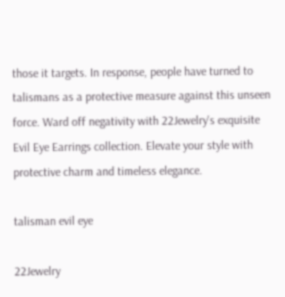those it targets. In response, people have turned to talismans as a protective measure against this unseen force. Ward off negativity with 22Jewelry's exquisite Evil Eye Earrings collection. Elevate your style with protective charm and timeless elegance.

talisman evil eye

22Jewelry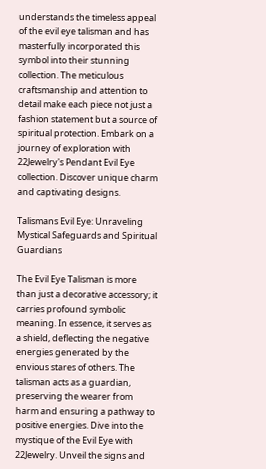understands the timeless appeal of the evil eye talisman and has masterfully incorporated this symbol into their stunning collection. The meticulous craftsmanship and attention to detail make each piece not just a fashion statement but a source of spiritual protection. Embark on a journey of exploration with 22Jewelry's Pendant Evil Eye collection. Discover unique charm and captivating designs.

Talismans Evil Eye: Unraveling Mystical Safeguards and Spiritual Guardians

The Evil Eye Talisman is more than just a decorative accessory; it carries profound symbolic meaning. In essence, it serves as a shield, deflecting the negative energies generated by the envious stares of others. The talisman acts as a guardian, preserving the wearer from harm and ensuring a pathway to positive energies. Dive into the mystique of the Evil Eye with 22Jewelry. Unveil the signs and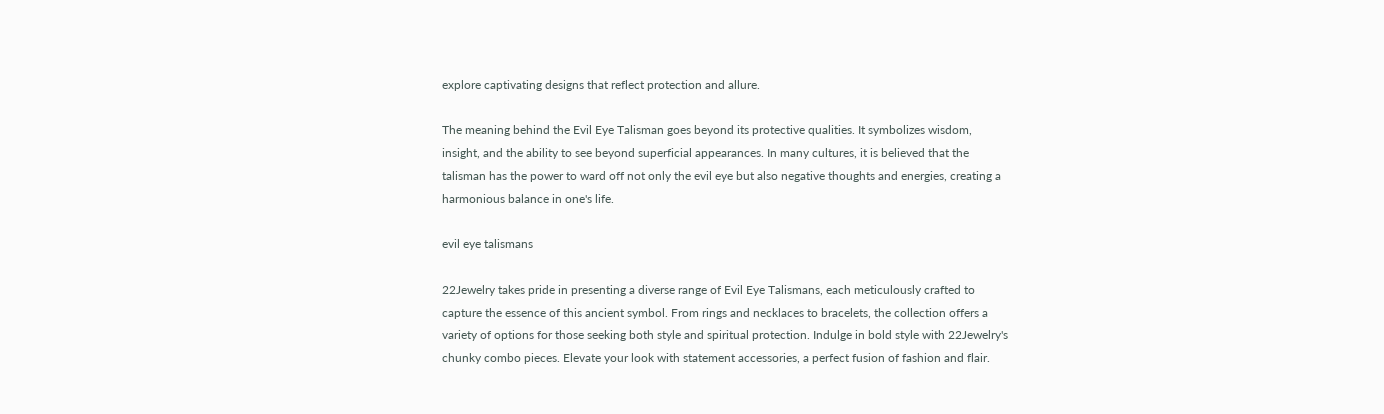explore captivating designs that reflect protection and allure.

The meaning behind the Evil Eye Talisman goes beyond its protective qualities. It symbolizes wisdom, insight, and the ability to see beyond superficial appearances. In many cultures, it is believed that the talisman has the power to ward off not only the evil eye but also negative thoughts and energies, creating a harmonious balance in one's life.

evil eye talismans

22Jewelry takes pride in presenting a diverse range of Evil Eye Talismans, each meticulously crafted to capture the essence of this ancient symbol. From rings and necklaces to bracelets, the collection offers a variety of options for those seeking both style and spiritual protection. Indulge in bold style with 22Jewelry's chunky combo pieces. Elevate your look with statement accessories, a perfect fusion of fashion and flair.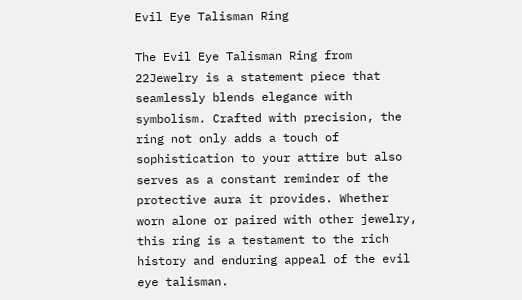Evil Eye Talisman Ring

The Evil Eye Talisman Ring from 22Jewelry is a statement piece that seamlessly blends elegance with symbolism. Crafted with precision, the ring not only adds a touch of sophistication to your attire but also serves as a constant reminder of the protective aura it provides. Whether worn alone or paired with other jewelry, this ring is a testament to the rich history and enduring appeal of the evil eye talisman.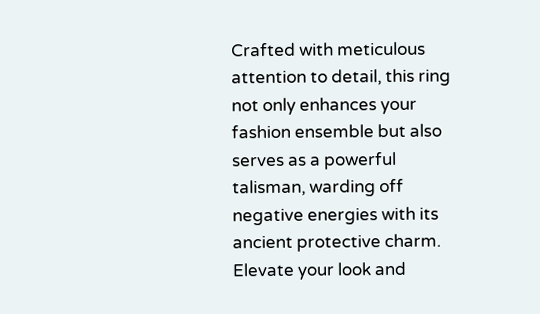Crafted with meticulous attention to detail, this ring not only enhances your fashion ensemble but also serves as a powerful talisman, warding off negative energies with its ancient protective charm. Elevate your look and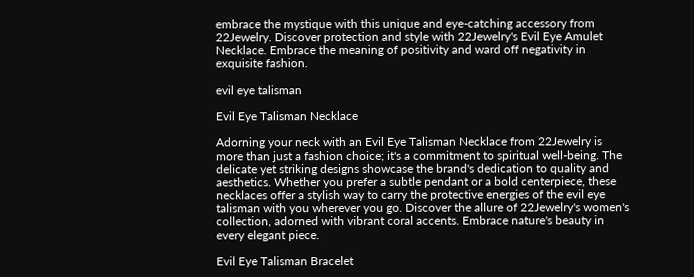embrace the mystique with this unique and eye-catching accessory from 22Jewelry. Discover protection and style with 22Jewelry's Evil Eye Amulet Necklace. Embrace the meaning of positivity and ward off negativity in exquisite fashion.

evil eye talisman

Evil Eye Talisman Necklace

Adorning your neck with an Evil Eye Talisman Necklace from 22Jewelry is more than just a fashion choice; it's a commitment to spiritual well-being. The delicate yet striking designs showcase the brand's dedication to quality and aesthetics. Whether you prefer a subtle pendant or a bold centerpiece, these necklaces offer a stylish way to carry the protective energies of the evil eye talisman with you wherever you go. Discover the allure of 22Jewelry's women's collection, adorned with vibrant coral accents. Embrace nature's beauty in every elegant piece.

Evil Eye Talisman Bracelet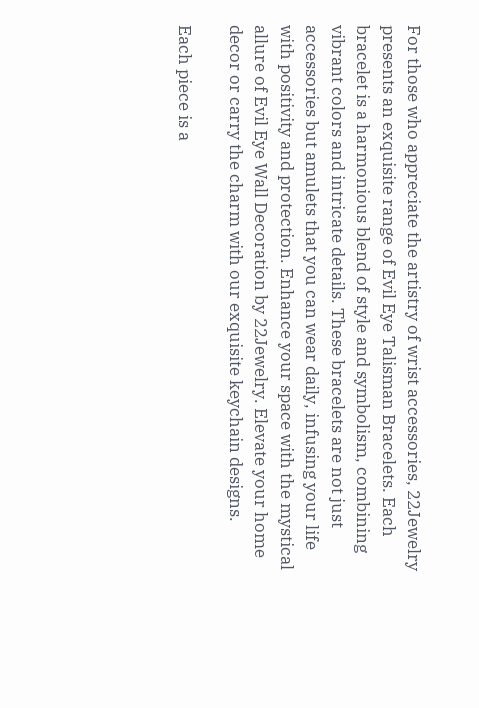For those who appreciate the artistry of wrist accessories, 22Jewelry presents an exquisite range of Evil Eye Talisman Bracelets. Each bracelet is a harmonious blend of style and symbolism, combining vibrant colors and intricate details. These bracelets are not just accessories but amulets that you can wear daily, infusing your life with positivity and protection. Enhance your space with the mystical allure of Evil Eye Wall Decoration by 22Jewelry. Elevate your home decor or carry the charm with our exquisite keychain designs.

Each piece is a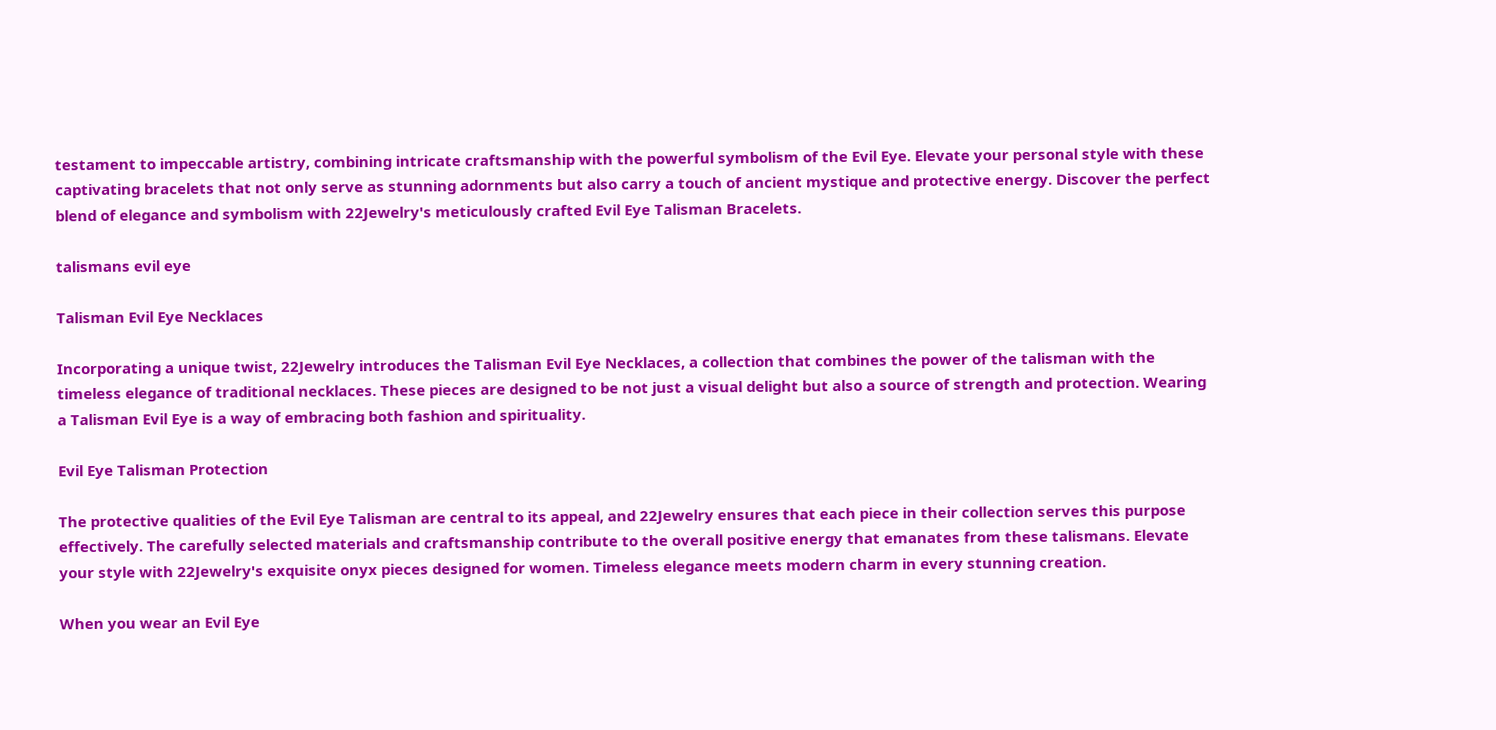testament to impeccable artistry, combining intricate craftsmanship with the powerful symbolism of the Evil Eye. Elevate your personal style with these captivating bracelets that not only serve as stunning adornments but also carry a touch of ancient mystique and protective energy. Discover the perfect blend of elegance and symbolism with 22Jewelry's meticulously crafted Evil Eye Talisman Bracelets.

talismans evil eye

Talisman Evil Eye Necklaces

Incorporating a unique twist, 22Jewelry introduces the Talisman Evil Eye Necklaces, a collection that combines the power of the talisman with the timeless elegance of traditional necklaces. These pieces are designed to be not just a visual delight but also a source of strength and protection. Wearing a Talisman Evil Eye is a way of embracing both fashion and spirituality.

Evil Eye Talisman Protection

The protective qualities of the Evil Eye Talisman are central to its appeal, and 22Jewelry ensures that each piece in their collection serves this purpose effectively. The carefully selected materials and craftsmanship contribute to the overall positive energy that emanates from these talismans. Elevate your style with 22Jewelry's exquisite onyx pieces designed for women. Timeless elegance meets modern charm in every stunning creation.

When you wear an Evil Eye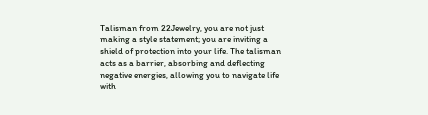Talisman from 22Jewelry, you are not just making a style statement; you are inviting a shield of protection into your life. The talisman acts as a barrier, absorbing and deflecting negative energies, allowing you to navigate life with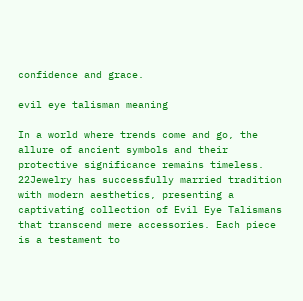confidence and grace.

evil eye talisman meaning

In a world where trends come and go, the allure of ancient symbols and their protective significance remains timeless. 22Jewelry has successfully married tradition with modern aesthetics, presenting a captivating collection of Evil Eye Talismans that transcend mere accessories. Each piece is a testament to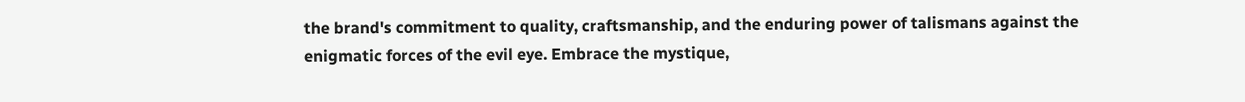the brand's commitment to quality, craftsmanship, and the enduring power of talismans against the enigmatic forces of the evil eye. Embrace the mystique,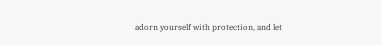adorn yourself with protection, and let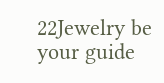22Jewelry be your guide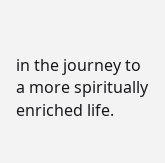in the journey to a more spiritually enriched life.